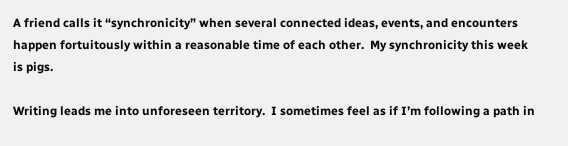A friend calls it “synchronicity” when several connected ideas, events, and encounters happen fortuitously within a reasonable time of each other.  My synchronicity this week is pigs.

Writing leads me into unforeseen territory.  I sometimes feel as if I’m following a path in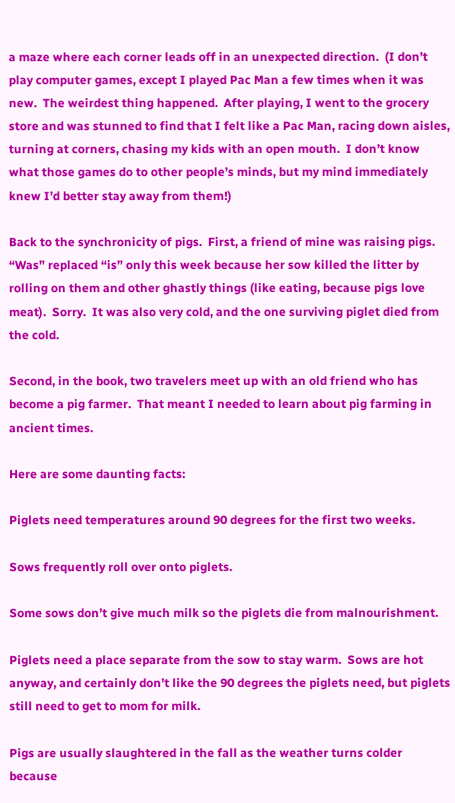a maze where each corner leads off in an unexpected direction.  (I don’t play computer games, except I played Pac Man a few times when it was new.  The weirdest thing happened.  After playing, I went to the grocery store and was stunned to find that I felt like a Pac Man, racing down aisles, turning at corners, chasing my kids with an open mouth.  I don’t know what those games do to other people’s minds, but my mind immediately knew I’d better stay away from them!)

Back to the synchronicity of pigs.  First, a friend of mine was raising pigs.  “Was” replaced “is” only this week because her sow killed the litter by rolling on them and other ghastly things (like eating, because pigs love meat).  Sorry.  It was also very cold, and the one surviving piglet died from the cold.

Second, in the book, two travelers meet up with an old friend who has become a pig farmer.  That meant I needed to learn about pig farming in ancient times.

Here are some daunting facts:

Piglets need temperatures around 90 degrees for the first two weeks.

Sows frequently roll over onto piglets.

Some sows don’t give much milk so the piglets die from malnourishment.

Piglets need a place separate from the sow to stay warm.  Sows are hot anyway, and certainly don’t like the 90 degrees the piglets need, but piglets still need to get to mom for milk.

Pigs are usually slaughtered in the fall as the weather turns colder because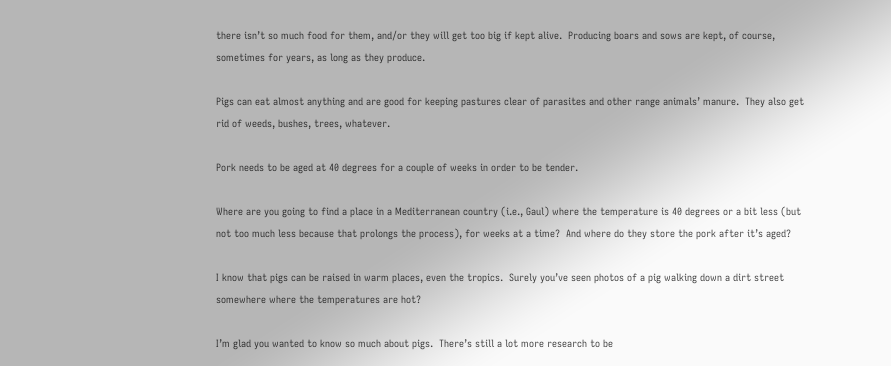there isn’t so much food for them, and/or they will get too big if kept alive.  Producing boars and sows are kept, of course, sometimes for years, as long as they produce.

Pigs can eat almost anything and are good for keeping pastures clear of parasites and other range animals’ manure.  They also get rid of weeds, bushes, trees, whatever.

Pork needs to be aged at 40 degrees for a couple of weeks in order to be tender.

Where are you going to find a place in a Mediterranean country (i.e., Gaul) where the temperature is 40 degrees or a bit less (but not too much less because that prolongs the process), for weeks at a time?  And where do they store the pork after it’s aged?

I know that pigs can be raised in warm places, even the tropics.  Surely you’ve seen photos of a pig walking down a dirt street somewhere where the temperatures are hot?

I’m glad you wanted to know so much about pigs.  There’s still a lot more research to be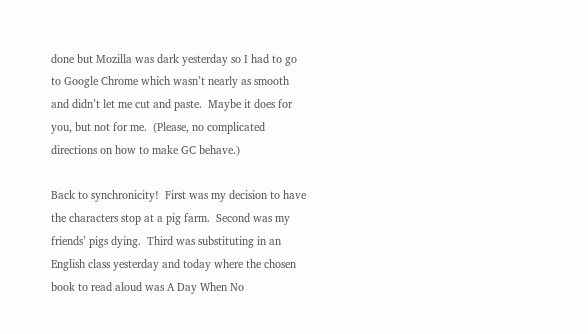done but Mozilla was dark yesterday so I had to go to Google Chrome which wasn’t nearly as smooth and didn’t let me cut and paste.  Maybe it does for you, but not for me.  (Please, no complicated directions on how to make GC behave.)

Back to synchronicity!  First was my decision to have the characters stop at a pig farm.  Second was my friends’ pigs dying.  Third was substituting in an English class yesterday and today where the chosen book to read aloud was A Day When No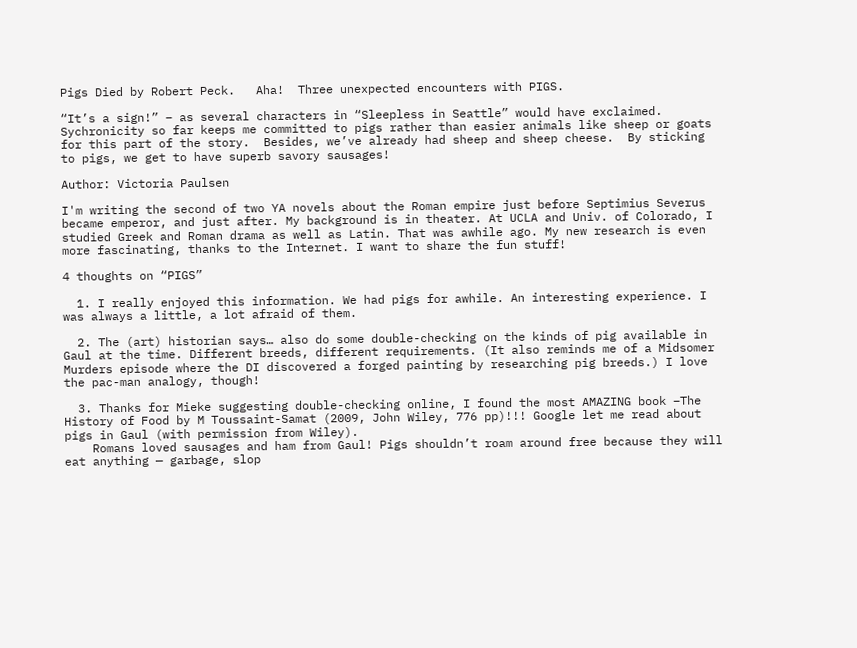Pigs Died by Robert Peck.   Aha!  Three unexpected encounters with PIGS.

“It’s a sign!” – as several characters in “Sleepless in Seattle” would have exclaimed.  Sychronicity so far keeps me committed to pigs rather than easier animals like sheep or goats for this part of the story.  Besides, we’ve already had sheep and sheep cheese.  By sticking to pigs, we get to have superb savory sausages!

Author: Victoria Paulsen

I'm writing the second of two YA novels about the Roman empire just before Septimius Severus became emperor, and just after. My background is in theater. At UCLA and Univ. of Colorado, I studied Greek and Roman drama as well as Latin. That was awhile ago. My new research is even more fascinating, thanks to the Internet. I want to share the fun stuff!

4 thoughts on “PIGS”

  1. I really enjoyed this information. We had pigs for awhile. An interesting experience. I was always a little, a lot afraid of them.

  2. The (art) historian says… also do some double-checking on the kinds of pig available in Gaul at the time. Different breeds, different requirements. (It also reminds me of a Midsomer Murders episode where the DI discovered a forged painting by researching pig breeds.) I love the pac-man analogy, though!

  3. Thanks for Mieke suggesting double-checking online, I found the most AMAZING book –The History of Food by M Toussaint-Samat (2009, John Wiley, 776 pp)!!! Google let me read about pigs in Gaul (with permission from Wiley).
    Romans loved sausages and ham from Gaul! Pigs shouldn’t roam around free because they will eat anything — garbage, slop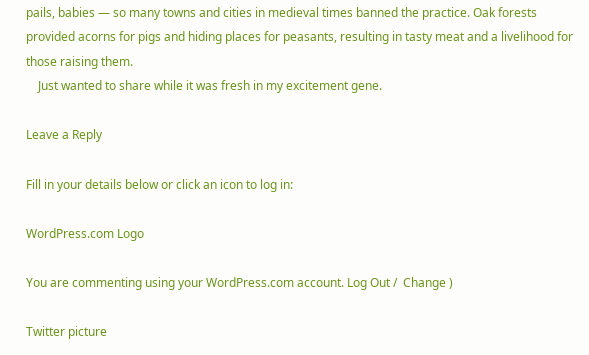pails, babies — so many towns and cities in medieval times banned the practice. Oak forests provided acorns for pigs and hiding places for peasants, resulting in tasty meat and a livelihood for those raising them.
    Just wanted to share while it was fresh in my excitement gene.

Leave a Reply

Fill in your details below or click an icon to log in:

WordPress.com Logo

You are commenting using your WordPress.com account. Log Out /  Change )

Twitter picture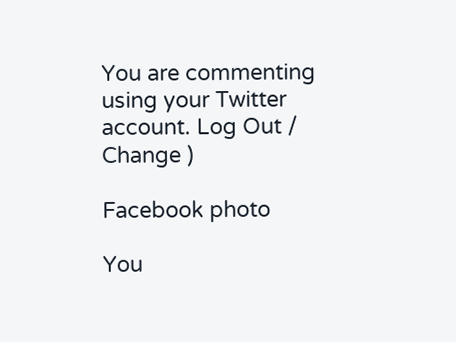You are commenting using your Twitter account. Log Out /  Change )

Facebook photo

You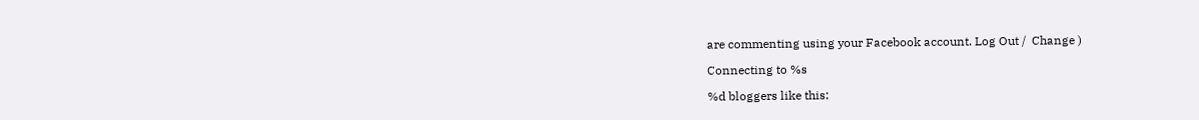are commenting using your Facebook account. Log Out /  Change )

Connecting to %s

%d bloggers like this: